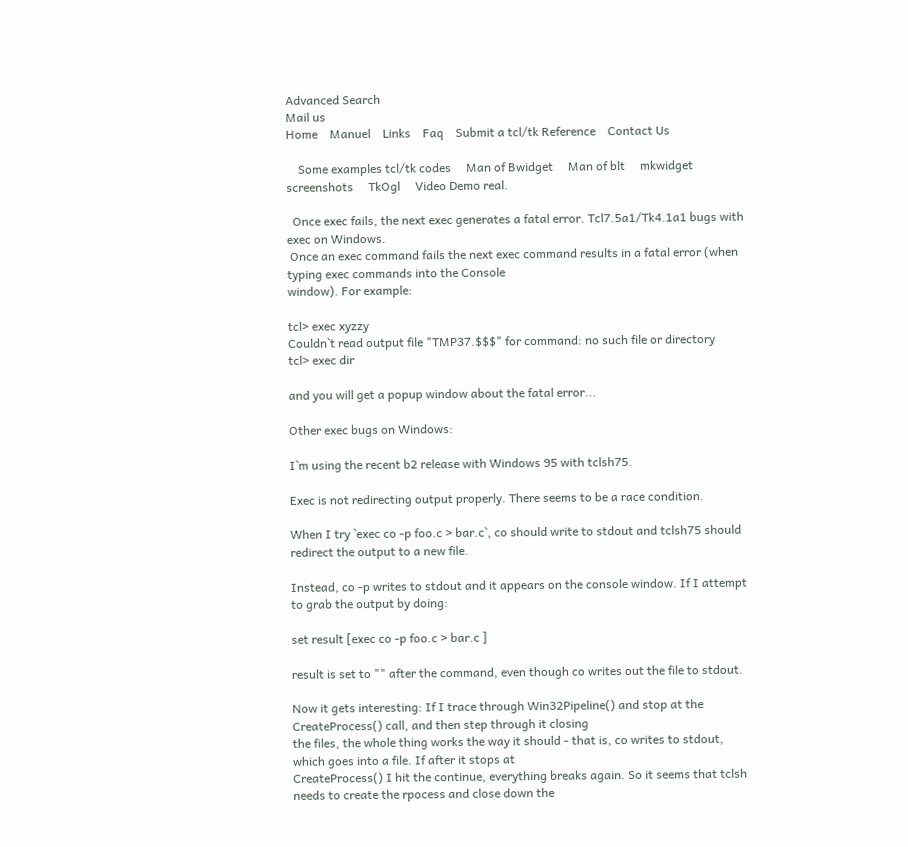Advanced Search
Mail us
Home    Manuel    Links    Faq    Submit a tcl/tk Reference    Contact Us

    Some examples tcl/tk codes     Man of Bwidget     Man of blt     mkwidget screenshots     TkOgl     Video Demo real.

  Once exec fails, the next exec generates a fatal error. Tcl7.5a1/Tk4.1a1 bugs with exec on Windows.
 Once an exec command fails the next exec command results in a fatal error (when typing exec commands into the Console
window). For example:

tcl> exec xyzzy
Couldn`t read output file "TMP37.$$$" for command: no such file or directory
tcl> exec dir

and you will get a popup window about the fatal error...

Other exec bugs on Windows:

I`m using the recent b2 release with Windows 95 with tclsh75.

Exec is not redirecting output properly. There seems to be a race condition.

When I try `exec co -p foo.c > bar.c`, co should write to stdout and tclsh75 should redirect the output to a new file.

Instead, co -p writes to stdout and it appears on the console window. If I attempt to grab the output by doing:

set result [exec co -p foo.c > bar.c ]

result is set to "" after the command, even though co writes out the file to stdout.

Now it gets interesting: If I trace through Win32Pipeline() and stop at the CreateProcess() call, and then step through it closing
the files, the whole thing works the way it should - that is, co writes to stdout, which goes into a file. If after it stops at
CreateProcess() I hit the continue, everything breaks again. So it seems that tclsh needs to create the rpocess and close down the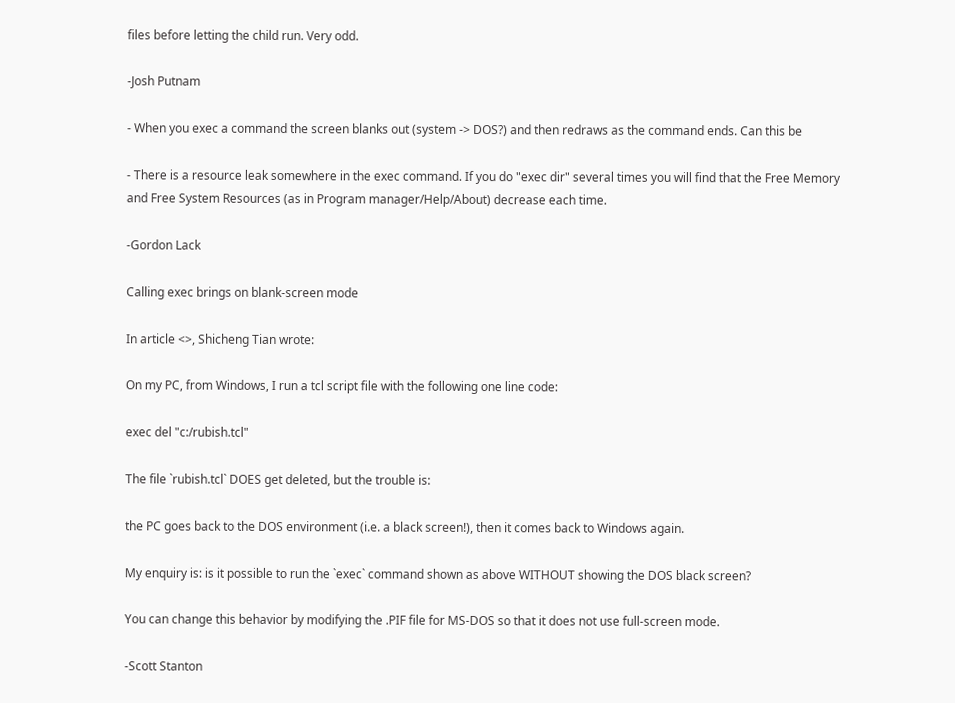files before letting the child run. Very odd.

-Josh Putnam

- When you exec a command the screen blanks out (system -> DOS?) and then redraws as the command ends. Can this be

- There is a resource leak somewhere in the exec command. If you do "exec dir" several times you will find that the Free Memory
and Free System Resources (as in Program manager/Help/About) decrease each time.

-Gordon Lack

Calling exec brings on blank-screen mode

In article <>, Shicheng Tian wrote:

On my PC, from Windows, I run a tcl script file with the following one line code:

exec del "c:/rubish.tcl"

The file `rubish.tcl` DOES get deleted, but the trouble is:

the PC goes back to the DOS environment (i.e. a black screen!), then it comes back to Windows again.

My enquiry is: is it possible to run the `exec` command shown as above WITHOUT showing the DOS black screen?

You can change this behavior by modifying the .PIF file for MS-DOS so that it does not use full-screen mode.

-Scott Stanton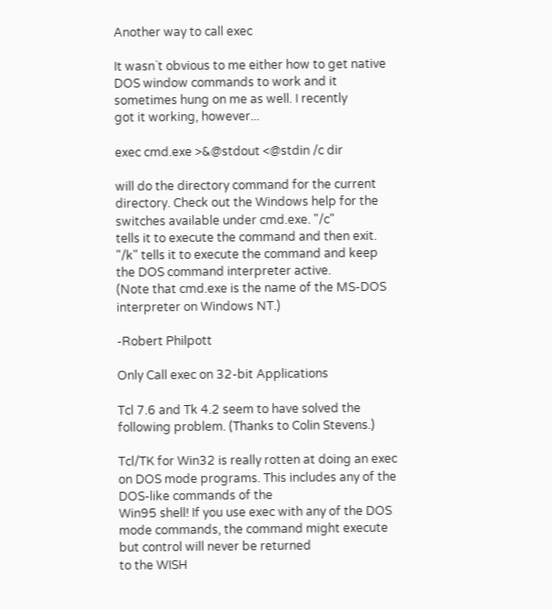Another way to call exec

It wasn`t obvious to me either how to get native DOS window commands to work and it sometimes hung on me as well. I recently
got it working, however...

exec cmd.exe >&@stdout <@stdin /c dir

will do the directory command for the current directory. Check out the Windows help for the switches available under cmd.exe. "/c"
tells it to execute the command and then exit. "/k" tells it to execute the command and keep the DOS command interpreter active.
(Note that cmd.exe is the name of the MS-DOS interpreter on Windows NT.)

-Robert Philpott

Only Call exec on 32-bit Applications

Tcl 7.6 and Tk 4.2 seem to have solved the following problem. (Thanks to Colin Stevens.)

Tcl/TK for Win32 is really rotten at doing an exec on DOS mode programs. This includes any of the DOS-like commands of the
Win95 shell! If you use exec with any of the DOS mode commands, the command might execute but control will never be returned
to the WISH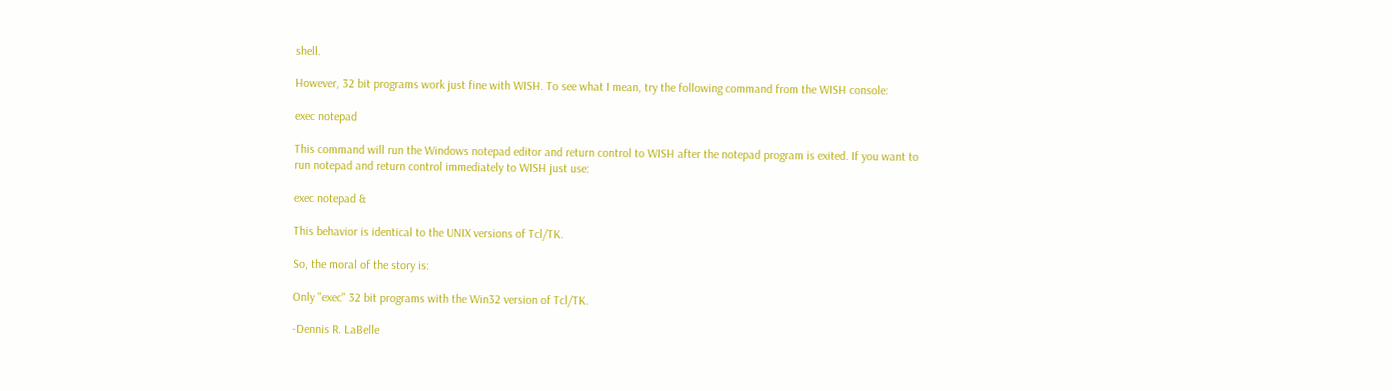shell.

However, 32 bit programs work just fine with WISH. To see what I mean, try the following command from the WISH console:

exec notepad

This command will run the Windows notepad editor and return control to WISH after the notepad program is exited. If you want to
run notepad and return control immediately to WISH just use:

exec notepad &

This behavior is identical to the UNIX versions of Tcl/TK.

So, the moral of the story is:

Only "exec" 32 bit programs with the Win32 version of Tcl/TK.

-Dennis R. LaBelle